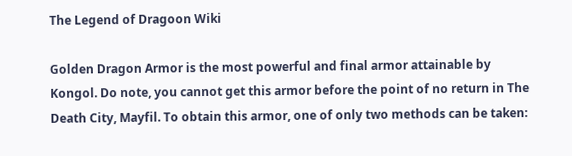The Legend of Dragoon Wiki

Golden Dragon Armor is the most powerful and final armor attainable by Kongol. Do note, you cannot get this armor before the point of no return in The Death City, Mayfil. To obtain this armor, one of only two methods can be taken: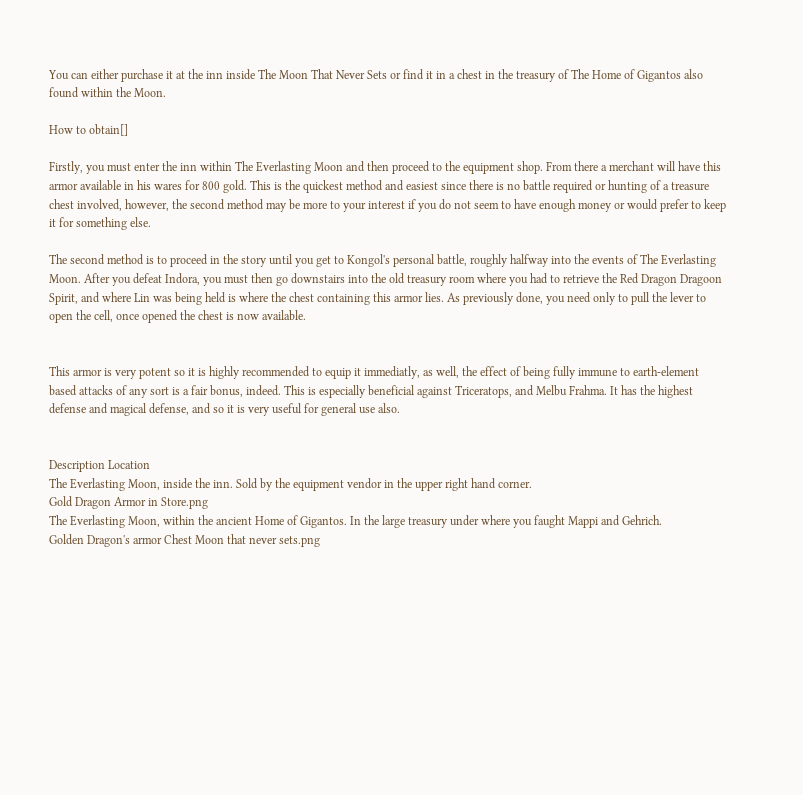You can either purchase it at the inn inside The Moon That Never Sets or find it in a chest in the treasury of The Home of Gigantos also found within the Moon.

How to obtain[]

Firstly, you must enter the inn within The Everlasting Moon and then proceed to the equipment shop. From there a merchant will have this armor available in his wares for 800 gold. This is the quickest method and easiest since there is no battle required or hunting of a treasure chest involved, however, the second method may be more to your interest if you do not seem to have enough money or would prefer to keep it for something else.

The second method is to proceed in the story until you get to Kongol's personal battle, roughly halfway into the events of The Everlasting Moon. After you defeat Indora, you must then go downstairs into the old treasury room where you had to retrieve the Red Dragon Dragoon Spirit, and where Lin was being held is where the chest containing this armor lies. As previously done, you need only to pull the lever to open the cell, once opened the chest is now available.


This armor is very potent so it is highly recommended to equip it immediatly, as well, the effect of being fully immune to earth-element based attacks of any sort is a fair bonus, indeed. This is especially beneficial against Triceratops, and Melbu Frahma. It has the highest defense and magical defense, and so it is very useful for general use also.


Description Location
The Everlasting Moon, inside the inn. Sold by the equipment vendor in the upper right hand corner.
Gold Dragon Armor in Store.png
The Everlasting Moon, within the ancient Home of Gigantos. In the large treasury under where you faught Mappi and Gehrich.
Golden Dragon's armor Chest Moon that never sets.png